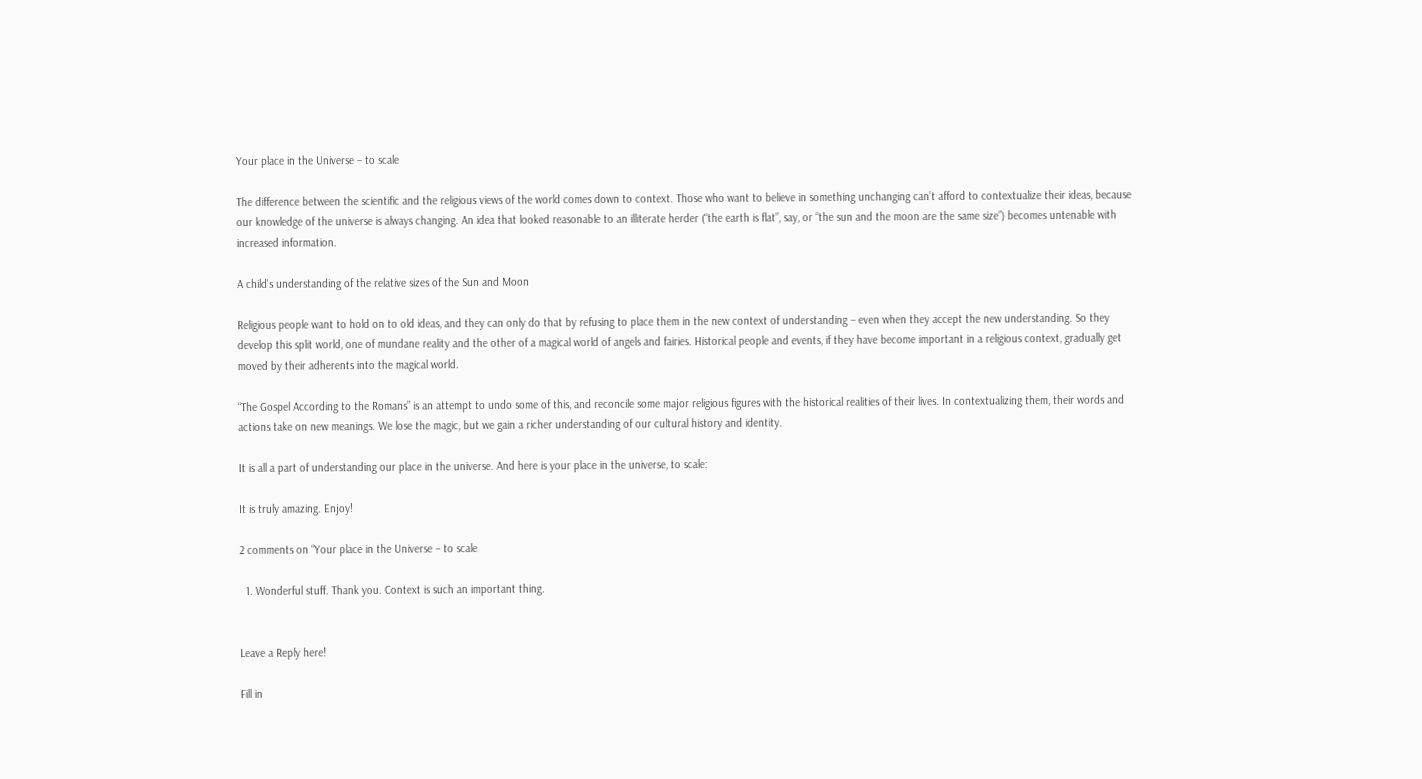Your place in the Universe – to scale

The difference between the scientific and the religious views of the world comes down to context. Those who want to believe in something unchanging can’t afford to contextualize their ideas, because our knowledge of the universe is always changing. An idea that looked reasonable to an illiterate herder (“the earth is flat”, say, or “the sun and the moon are the same size”) becomes untenable with increased information.

A child's understanding of the relative sizes of the Sun and Moon

Religious people want to hold on to old ideas, and they can only do that by refusing to place them in the new context of understanding – even when they accept the new understanding. So they develop this split world, one of mundane reality and the other of a magical world of angels and fairies. Historical people and events, if they have become important in a religious context, gradually get moved by their adherents into the magical world.

“The Gospel According to the Romans” is an attempt to undo some of this, and reconcile some major religious figures with the historical realities of their lives. In contextualizing them, their words and actions take on new meanings. We lose the magic, but we gain a richer understanding of our cultural history and identity.

It is all a part of understanding our place in the universe. And here is your place in the universe, to scale:

It is truly amazing. Enjoy!

2 comments on “Your place in the Universe – to scale

  1. Wonderful stuff. Thank you. Context is such an important thing.


Leave a Reply here!

Fill in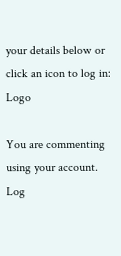your details below or click an icon to log in: Logo

You are commenting using your account. Log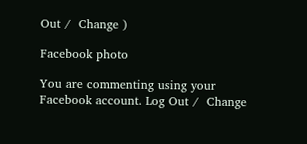Out /  Change )

Facebook photo

You are commenting using your Facebook account. Log Out /  Change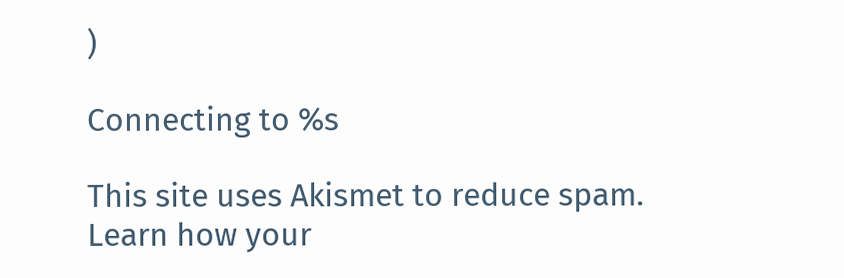)

Connecting to %s

This site uses Akismet to reduce spam. Learn how your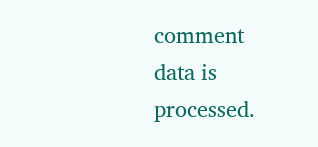comment data is processed.